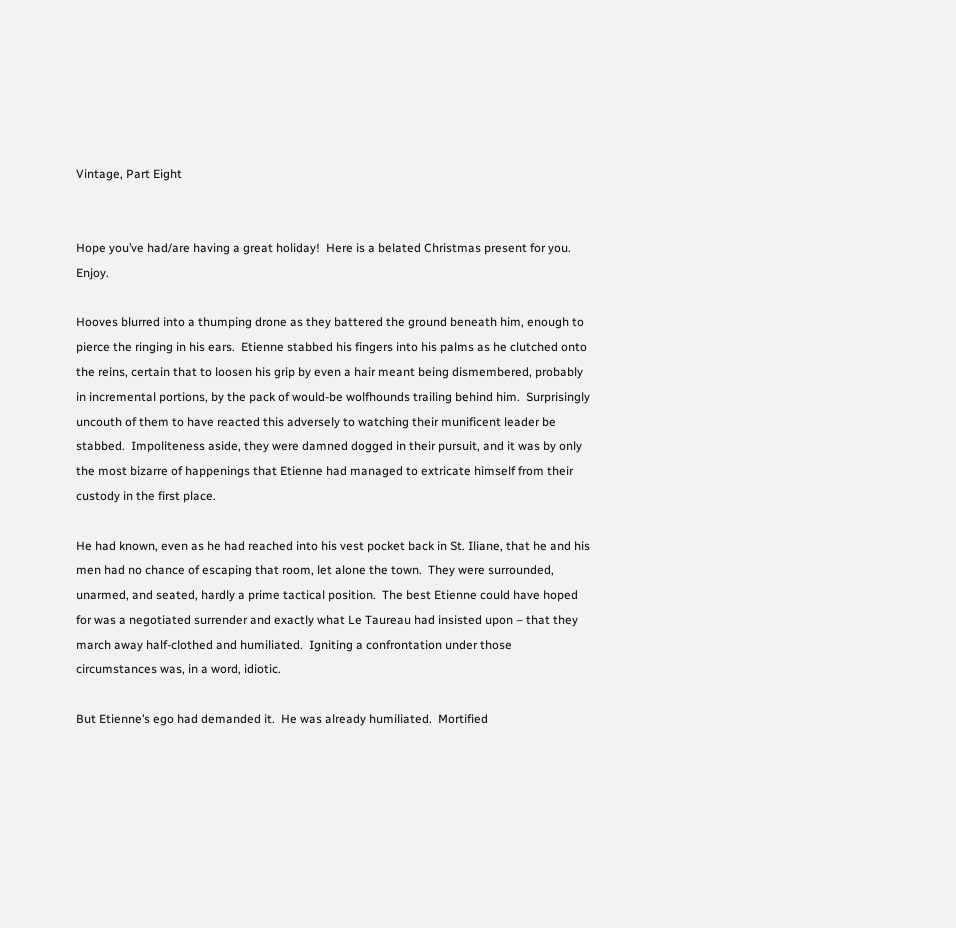Vintage, Part Eight


Hope you’ve had/are having a great holiday!  Here is a belated Christmas present for you.  Enjoy.

Hooves blurred into a thumping drone as they battered the ground beneath him, enough to pierce the ringing in his ears.  Etienne stabbed his fingers into his palms as he clutched onto the reins, certain that to loosen his grip by even a hair meant being dismembered, probably in incremental portions, by the pack of would-be wolfhounds trailing behind him.  Surprisingly uncouth of them to have reacted this adversely to watching their munificent leader be stabbed.  Impoliteness aside, they were damned dogged in their pursuit, and it was by only the most bizarre of happenings that Etienne had managed to extricate himself from their custody in the first place.

He had known, even as he had reached into his vest pocket back in St. Iliane, that he and his men had no chance of escaping that room, let alone the town.  They were surrounded, unarmed, and seated, hardly a prime tactical position.  The best Etienne could have hoped for was a negotiated surrender and exactly what Le Taureau had insisted upon – that they march away half-clothed and humiliated.  Igniting a confrontation under those circumstances was, in a word, idiotic.

But Etienne’s ego had demanded it.  He was already humiliated.  Mortified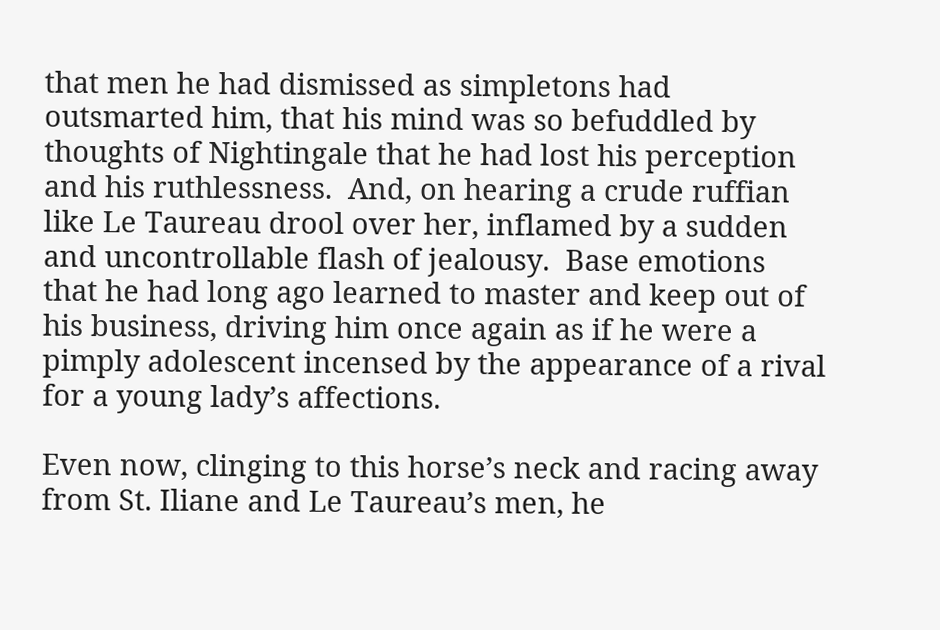that men he had dismissed as simpletons had outsmarted him, that his mind was so befuddled by thoughts of Nightingale that he had lost his perception and his ruthlessness.  And, on hearing a crude ruffian like Le Taureau drool over her, inflamed by a sudden and uncontrollable flash of jealousy.  Base emotions that he had long ago learned to master and keep out of his business, driving him once again as if he were a pimply adolescent incensed by the appearance of a rival for a young lady’s affections.

Even now, clinging to this horse’s neck and racing away from St. Iliane and Le Taureau’s men, he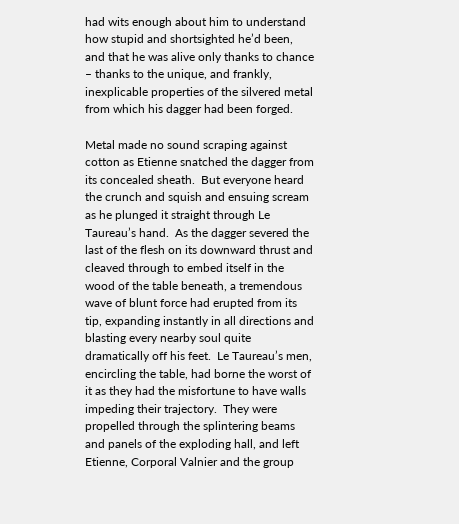had wits enough about him to understand how stupid and shortsighted he’d been, and that he was alive only thanks to chance – thanks to the unique, and frankly, inexplicable properties of the silvered metal from which his dagger had been forged.

Metal made no sound scraping against cotton as Etienne snatched the dagger from its concealed sheath.  But everyone heard the crunch and squish and ensuing scream as he plunged it straight through Le Taureau’s hand.  As the dagger severed the last of the flesh on its downward thrust and cleaved through to embed itself in the wood of the table beneath, a tremendous wave of blunt force had erupted from its tip, expanding instantly in all directions and blasting every nearby soul quite dramatically off his feet.  Le Taureau’s men, encircling the table, had borne the worst of it as they had the misfortune to have walls impeding their trajectory.  They were propelled through the splintering beams and panels of the exploding hall, and left Etienne, Corporal Valnier and the group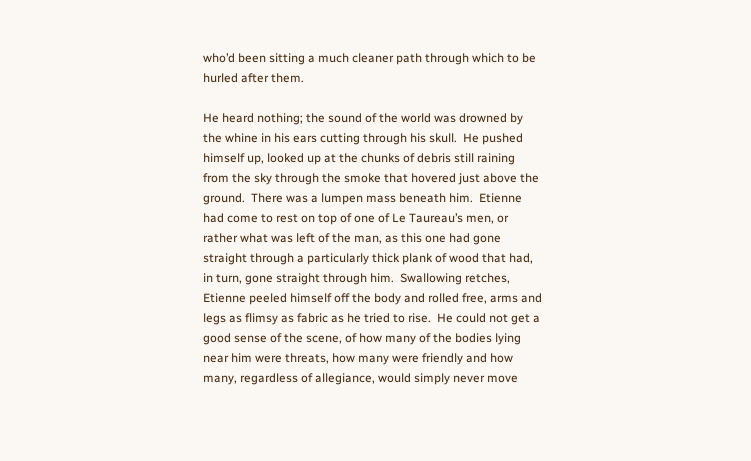who’d been sitting a much cleaner path through which to be hurled after them.

He heard nothing; the sound of the world was drowned by the whine in his ears cutting through his skull.  He pushed himself up, looked up at the chunks of debris still raining from the sky through the smoke that hovered just above the ground.  There was a lumpen mass beneath him.  Etienne had come to rest on top of one of Le Taureau’s men, or rather what was left of the man, as this one had gone straight through a particularly thick plank of wood that had, in turn, gone straight through him.  Swallowing retches, Etienne peeled himself off the body and rolled free, arms and legs as flimsy as fabric as he tried to rise.  He could not get a good sense of the scene, of how many of the bodies lying near him were threats, how many were friendly and how many, regardless of allegiance, would simply never move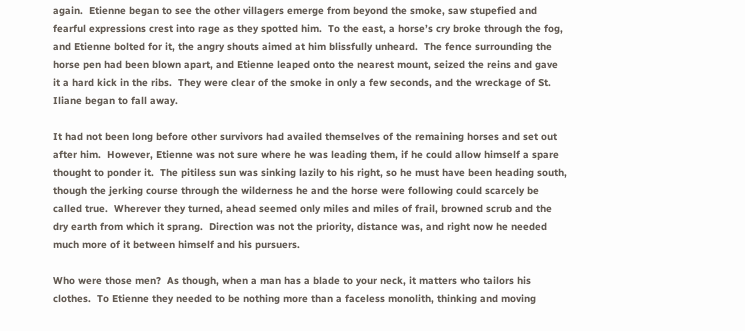again.  Etienne began to see the other villagers emerge from beyond the smoke, saw stupefied and fearful expressions crest into rage as they spotted him.  To the east, a horse’s cry broke through the fog, and Etienne bolted for it, the angry shouts aimed at him blissfully unheard.  The fence surrounding the horse pen had been blown apart, and Etienne leaped onto the nearest mount, seized the reins and gave it a hard kick in the ribs.  They were clear of the smoke in only a few seconds, and the wreckage of St. Iliane began to fall away.

It had not been long before other survivors had availed themselves of the remaining horses and set out after him.  However, Etienne was not sure where he was leading them, if he could allow himself a spare thought to ponder it.  The pitiless sun was sinking lazily to his right, so he must have been heading south, though the jerking course through the wilderness he and the horse were following could scarcely be called true.  Wherever they turned, ahead seemed only miles and miles of frail, browned scrub and the dry earth from which it sprang.  Direction was not the priority, distance was, and right now he needed much more of it between himself and his pursuers.

Who were those men?  As though, when a man has a blade to your neck, it matters who tailors his clothes.  To Etienne they needed to be nothing more than a faceless monolith, thinking and moving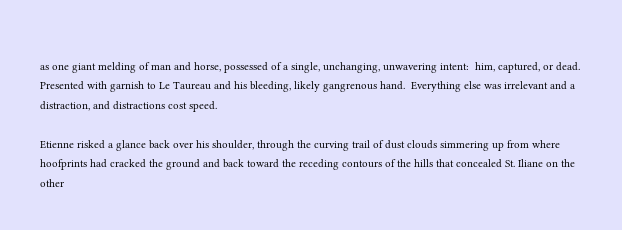as one giant melding of man and horse, possessed of a single, unchanging, unwavering intent:  him, captured, or dead.  Presented with garnish to Le Taureau and his bleeding, likely gangrenous hand.  Everything else was irrelevant and a distraction, and distractions cost speed.

Etienne risked a glance back over his shoulder, through the curving trail of dust clouds simmering up from where hoofprints had cracked the ground and back toward the receding contours of the hills that concealed St. Iliane on the other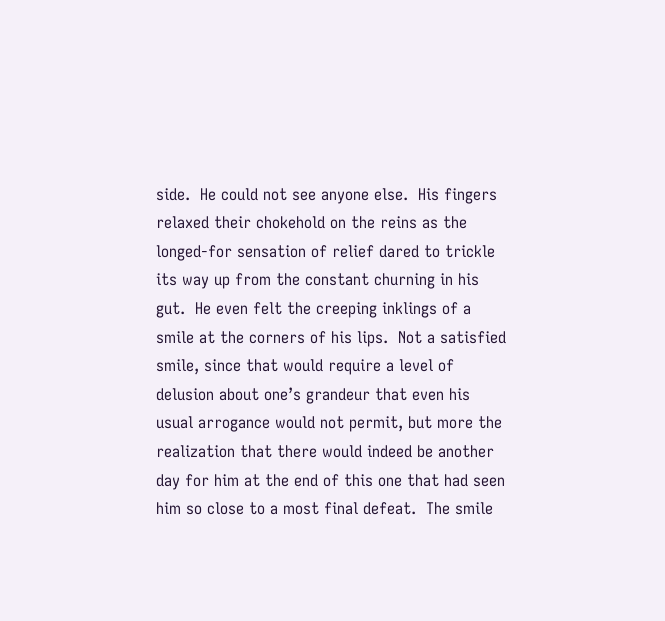side.  He could not see anyone else.  His fingers relaxed their chokehold on the reins as the longed-for sensation of relief dared to trickle its way up from the constant churning in his gut.  He even felt the creeping inklings of a smile at the corners of his lips.  Not a satisfied smile, since that would require a level of delusion about one’s grandeur that even his usual arrogance would not permit, but more the realization that there would indeed be another day for him at the end of this one that had seen him so close to a most final defeat.  The smile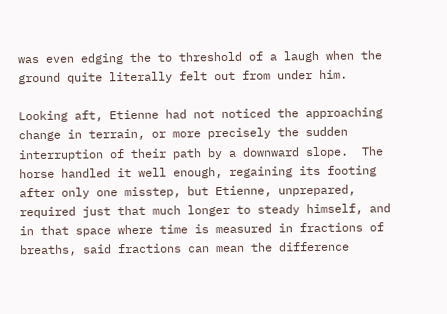was even edging the to threshold of a laugh when the ground quite literally felt out from under him.

Looking aft, Etienne had not noticed the approaching change in terrain, or more precisely the sudden interruption of their path by a downward slope.  The horse handled it well enough, regaining its footing after only one misstep, but Etienne, unprepared, required just that much longer to steady himself, and in that space where time is measured in fractions of breaths, said fractions can mean the difference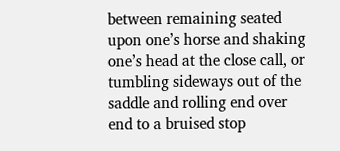between remaining seated upon one’s horse and shaking one’s head at the close call, or tumbling sideways out of the saddle and rolling end over end to a bruised stop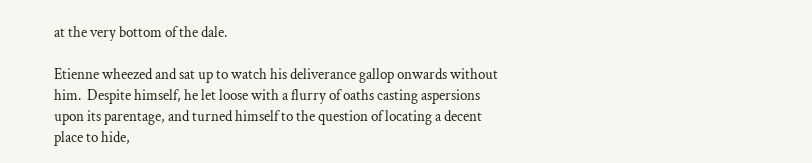at the very bottom of the dale.

Etienne wheezed and sat up to watch his deliverance gallop onwards without him.  Despite himself, he let loose with a flurry of oaths casting aspersions upon its parentage, and turned himself to the question of locating a decent place to hide,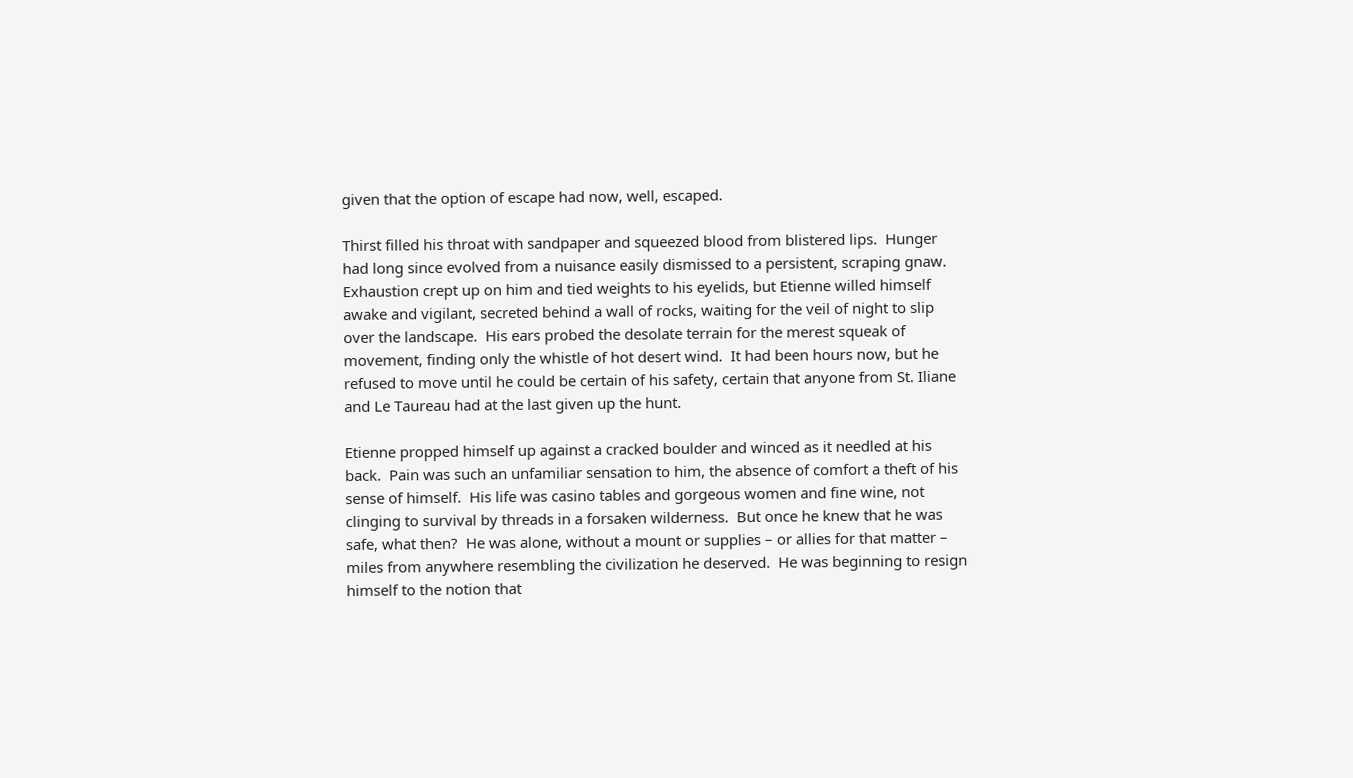given that the option of escape had now, well, escaped.

Thirst filled his throat with sandpaper and squeezed blood from blistered lips.  Hunger had long since evolved from a nuisance easily dismissed to a persistent, scraping gnaw.  Exhaustion crept up on him and tied weights to his eyelids, but Etienne willed himself awake and vigilant, secreted behind a wall of rocks, waiting for the veil of night to slip over the landscape.  His ears probed the desolate terrain for the merest squeak of movement, finding only the whistle of hot desert wind.  It had been hours now, but he refused to move until he could be certain of his safety, certain that anyone from St. Iliane and Le Taureau had at the last given up the hunt.

Etienne propped himself up against a cracked boulder and winced as it needled at his back.  Pain was such an unfamiliar sensation to him, the absence of comfort a theft of his sense of himself.  His life was casino tables and gorgeous women and fine wine, not clinging to survival by threads in a forsaken wilderness.  But once he knew that he was safe, what then?  He was alone, without a mount or supplies – or allies for that matter – miles from anywhere resembling the civilization he deserved.  He was beginning to resign himself to the notion that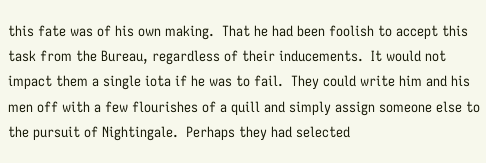this fate was of his own making.  That he had been foolish to accept this task from the Bureau, regardless of their inducements.  It would not impact them a single iota if he was to fail.  They could write him and his men off with a few flourishes of a quill and simply assign someone else to the pursuit of Nightingale.  Perhaps they had selected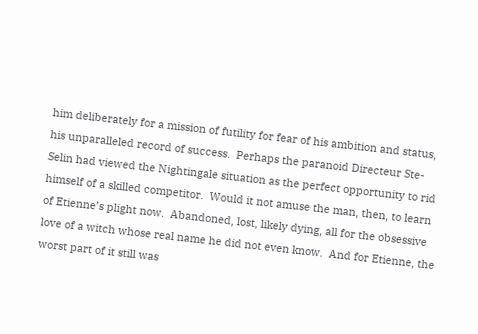him deliberately for a mission of futility for fear of his ambition and status, his unparalleled record of success.  Perhaps the paranoid Directeur Ste-Selin had viewed the Nightingale situation as the perfect opportunity to rid himself of a skilled competitor.  Would it not amuse the man, then, to learn of Etienne’s plight now.  Abandoned, lost, likely dying, all for the obsessive love of a witch whose real name he did not even know.  And for Etienne, the worst part of it still was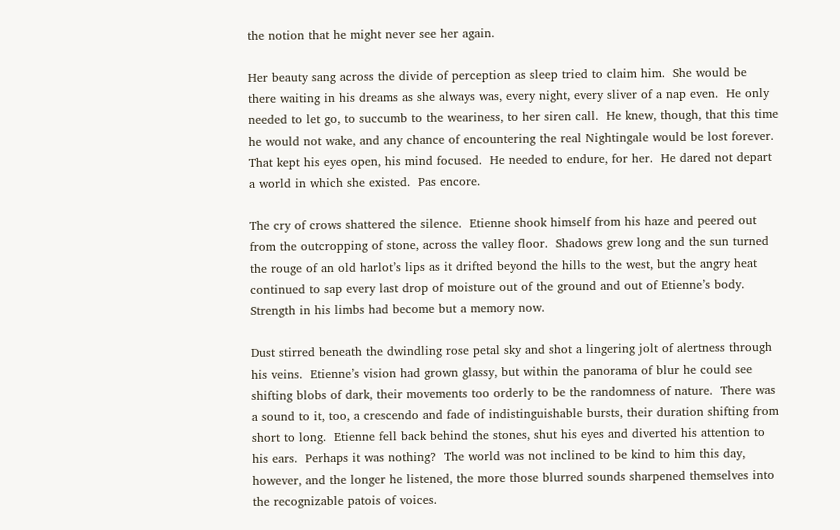the notion that he might never see her again.

Her beauty sang across the divide of perception as sleep tried to claim him.  She would be there waiting in his dreams as she always was, every night, every sliver of a nap even.  He only needed to let go, to succumb to the weariness, to her siren call.  He knew, though, that this time he would not wake, and any chance of encountering the real Nightingale would be lost forever.  That kept his eyes open, his mind focused.  He needed to endure, for her.  He dared not depart a world in which she existed.  Pas encore.

The cry of crows shattered the silence.  Etienne shook himself from his haze and peered out from the outcropping of stone, across the valley floor.  Shadows grew long and the sun turned the rouge of an old harlot’s lips as it drifted beyond the hills to the west, but the angry heat continued to sap every last drop of moisture out of the ground and out of Etienne’s body.  Strength in his limbs had become but a memory now.

Dust stirred beneath the dwindling rose petal sky and shot a lingering jolt of alertness through his veins.  Etienne’s vision had grown glassy, but within the panorama of blur he could see shifting blobs of dark, their movements too orderly to be the randomness of nature.  There was a sound to it, too, a crescendo and fade of indistinguishable bursts, their duration shifting from short to long.  Etienne fell back behind the stones, shut his eyes and diverted his attention to his ears.  Perhaps it was nothing?  The world was not inclined to be kind to him this day, however, and the longer he listened, the more those blurred sounds sharpened themselves into the recognizable patois of voices.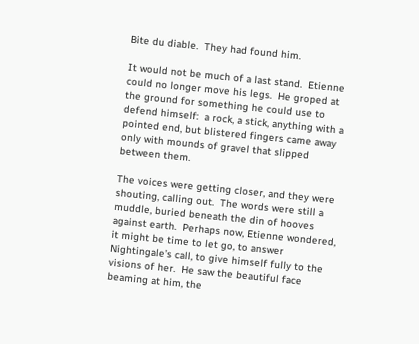Bite du diable.  They had found him.

It would not be much of a last stand.  Etienne could no longer move his legs.  He groped at the ground for something he could use to defend himself:  a rock, a stick, anything with a pointed end, but blistered fingers came away only with mounds of gravel that slipped between them.

The voices were getting closer, and they were shouting, calling out.  The words were still a muddle, buried beneath the din of hooves against earth.  Perhaps now, Etienne wondered, it might be time to let go, to answer Nightingale’s call, to give himself fully to the visions of her.  He saw the beautiful face beaming at him, the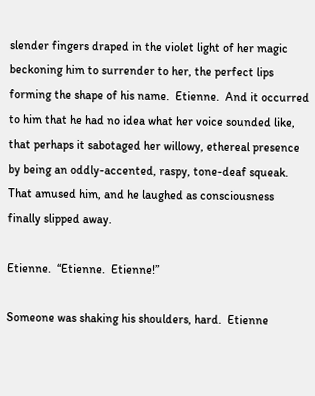slender fingers draped in the violet light of her magic beckoning him to surrender to her, the perfect lips forming the shape of his name.  Etienne.  And it occurred to him that he had no idea what her voice sounded like, that perhaps it sabotaged her willowy, ethereal presence by being an oddly-accented, raspy, tone-deaf squeak.  That amused him, and he laughed as consciousness finally slipped away.

Etienne.  “Etienne.  Etienne!”

Someone was shaking his shoulders, hard.  Etienne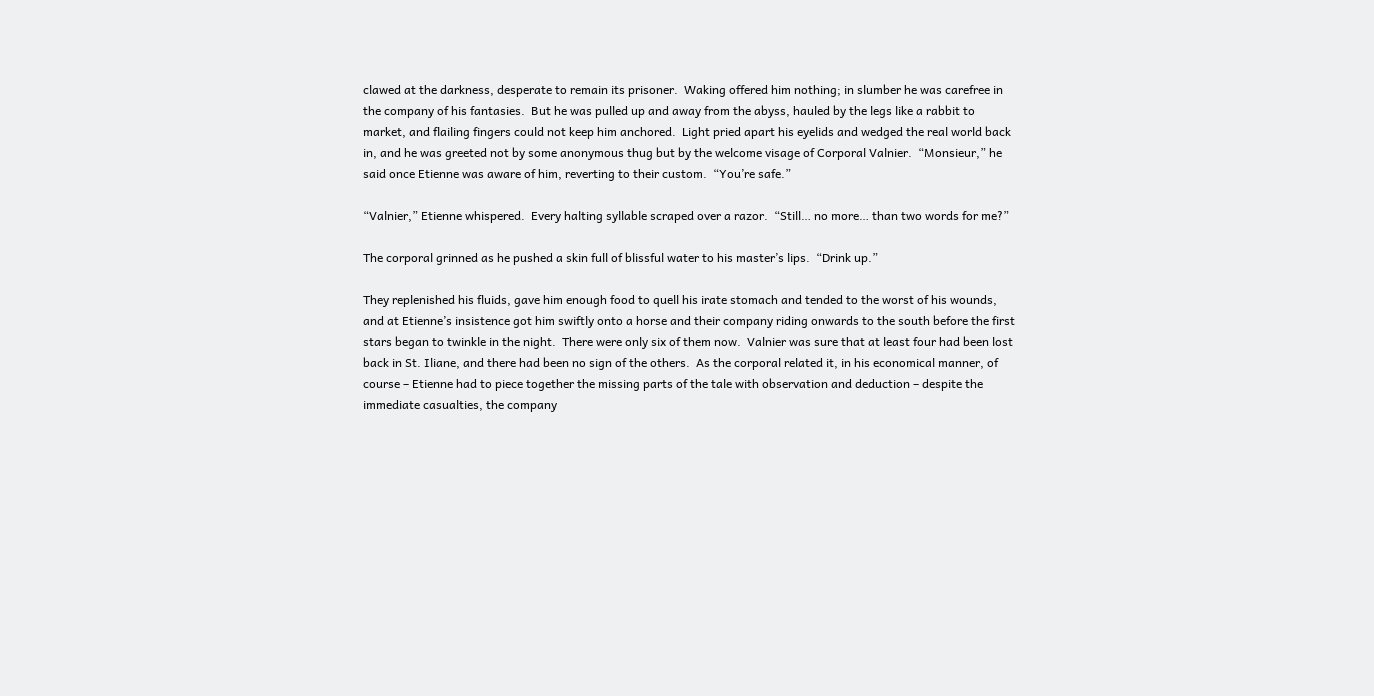clawed at the darkness, desperate to remain its prisoner.  Waking offered him nothing; in slumber he was carefree in the company of his fantasies.  But he was pulled up and away from the abyss, hauled by the legs like a rabbit to market, and flailing fingers could not keep him anchored.  Light pried apart his eyelids and wedged the real world back in, and he was greeted not by some anonymous thug but by the welcome visage of Corporal Valnier.  “Monsieur,” he said once Etienne was aware of him, reverting to their custom.  “You’re safe.”

“Valnier,” Etienne whispered.  Every halting syllable scraped over a razor.  “Still… no more… than two words for me?”

The corporal grinned as he pushed a skin full of blissful water to his master’s lips.  “Drink up.”

They replenished his fluids, gave him enough food to quell his irate stomach and tended to the worst of his wounds, and at Etienne’s insistence got him swiftly onto a horse and their company riding onwards to the south before the first stars began to twinkle in the night.  There were only six of them now.  Valnier was sure that at least four had been lost back in St. Iliane, and there had been no sign of the others.  As the corporal related it, in his economical manner, of course – Etienne had to piece together the missing parts of the tale with observation and deduction – despite the immediate casualties, the company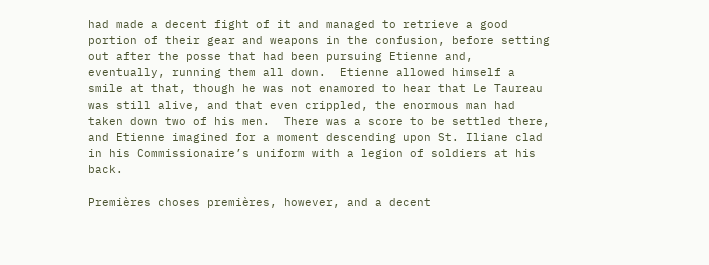had made a decent fight of it and managed to retrieve a good portion of their gear and weapons in the confusion, before setting out after the posse that had been pursuing Etienne and, eventually, running them all down.  Etienne allowed himself a smile at that, though he was not enamored to hear that Le Taureau was still alive, and that even crippled, the enormous man had taken down two of his men.  There was a score to be settled there, and Etienne imagined for a moment descending upon St. Iliane clad in his Commissionaire’s uniform with a legion of soldiers at his back.

Premières choses premières, however, and a decent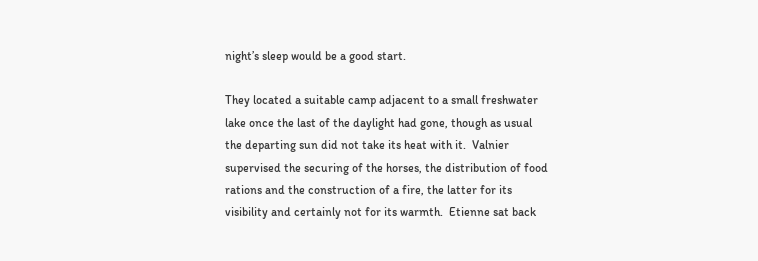night’s sleep would be a good start.

They located a suitable camp adjacent to a small freshwater lake once the last of the daylight had gone, though as usual the departing sun did not take its heat with it.  Valnier supervised the securing of the horses, the distribution of food rations and the construction of a fire, the latter for its visibility and certainly not for its warmth.  Etienne sat back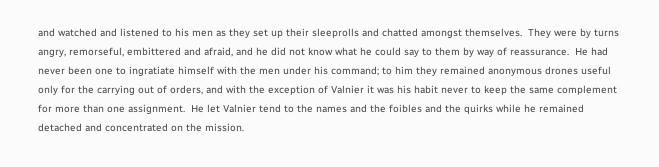and watched and listened to his men as they set up their sleeprolls and chatted amongst themselves.  They were by turns angry, remorseful, embittered and afraid, and he did not know what he could say to them by way of reassurance.  He had never been one to ingratiate himself with the men under his command; to him they remained anonymous drones useful only for the carrying out of orders, and with the exception of Valnier it was his habit never to keep the same complement for more than one assignment.  He let Valnier tend to the names and the foibles and the quirks while he remained detached and concentrated on the mission.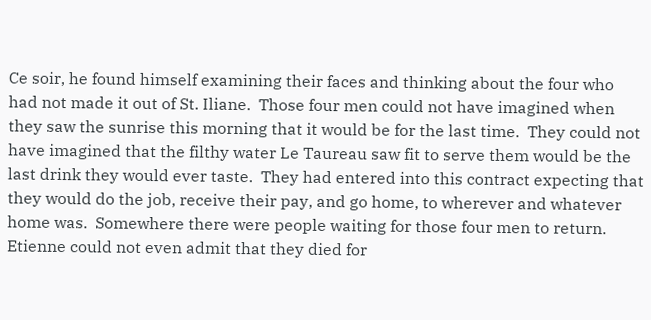Ce soir, he found himself examining their faces and thinking about the four who had not made it out of St. Iliane.  Those four men could not have imagined when they saw the sunrise this morning that it would be for the last time.  They could not have imagined that the filthy water Le Taureau saw fit to serve them would be the last drink they would ever taste.  They had entered into this contract expecting that they would do the job, receive their pay, and go home, to wherever and whatever home was.  Somewhere there were people waiting for those four men to return.  Etienne could not even admit that they died for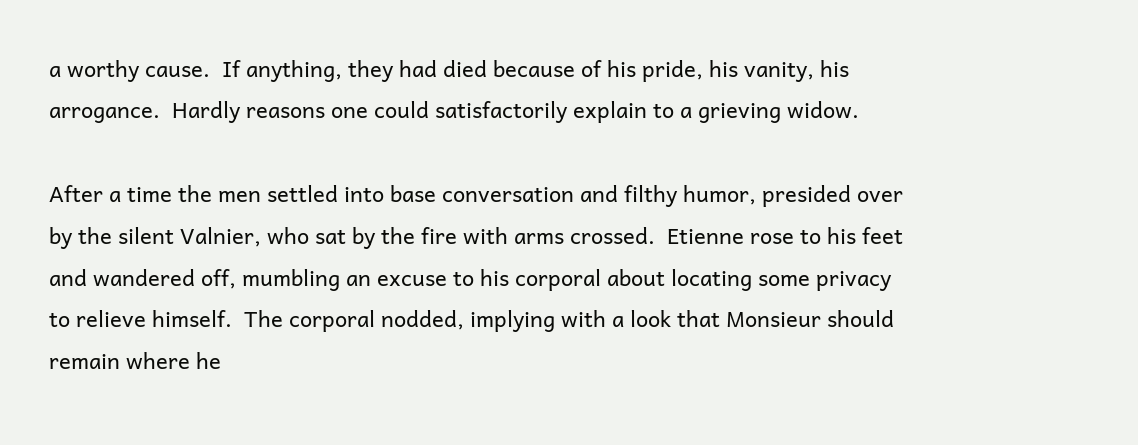a worthy cause.  If anything, they had died because of his pride, his vanity, his arrogance.  Hardly reasons one could satisfactorily explain to a grieving widow.

After a time the men settled into base conversation and filthy humor, presided over by the silent Valnier, who sat by the fire with arms crossed.  Etienne rose to his feet and wandered off, mumbling an excuse to his corporal about locating some privacy to relieve himself.  The corporal nodded, implying with a look that Monsieur should remain where he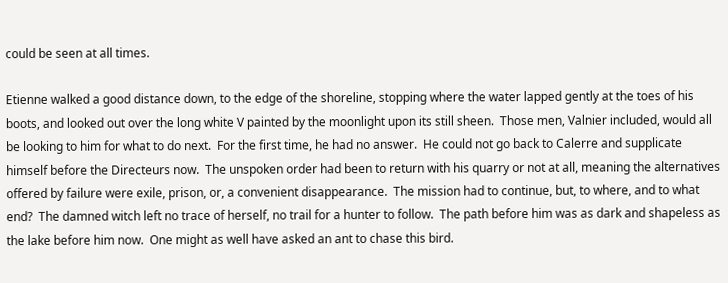could be seen at all times.

Etienne walked a good distance down, to the edge of the shoreline, stopping where the water lapped gently at the toes of his boots, and looked out over the long white V painted by the moonlight upon its still sheen.  Those men, Valnier included, would all be looking to him for what to do next.  For the first time, he had no answer.  He could not go back to Calerre and supplicate himself before the Directeurs now.  The unspoken order had been to return with his quarry or not at all, meaning the alternatives offered by failure were exile, prison, or, a convenient disappearance.  The mission had to continue, but, to where, and to what end?  The damned witch left no trace of herself, no trail for a hunter to follow.  The path before him was as dark and shapeless as the lake before him now.  One might as well have asked an ant to chase this bird.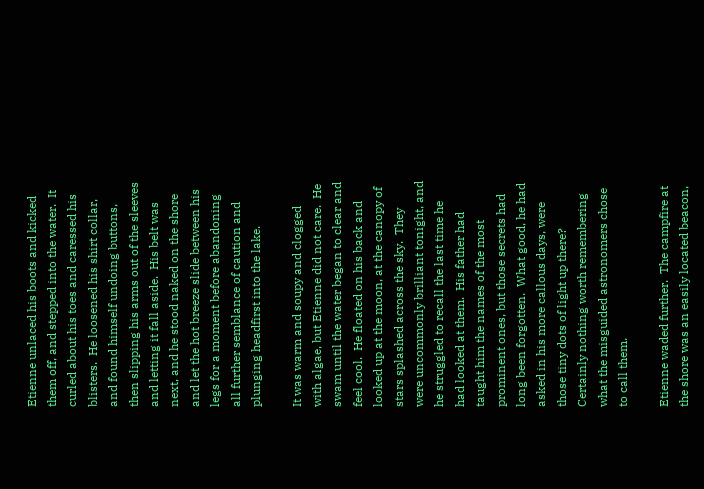Etienne unlaced his boots and kicked them off, and stepped into the water.  It curled about his toes and caressed his blisters.  He loosened his shirt collar, and found himself undoing buttons, then slipping his arms out of the sleeves and letting it fall aside.  His belt was next, and he stood naked on the shore and let the hot breeze slide between his legs for a moment before abandoning all further semblance of caution and plunging headfirst into the lake.

It was warm and soupy and clogged with algae, but Etienne did not care.  He swam until the water began to clear and feel cool.  He floated on his back and looked up at the moon, at the canopy of stars splashed across the sky.  They were uncommonly brilliant tonight, and he struggled to recall the last time he had looked at them.  His father had taught him the names of the most prominent ones, but those secrets had long been forgotten.  What good, he had asked in his more callous days, were those tiny dots of light up there?  Certainly nothing worth remembering what the misguided astronomers chose to call them.

Etienne waded further.  The campfire at the shore was an easily located beacon,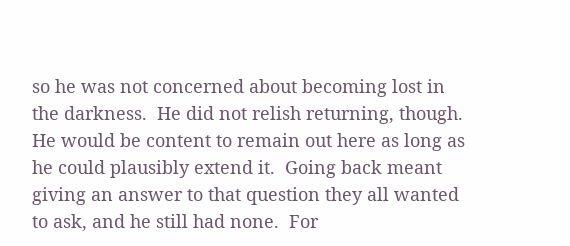so he was not concerned about becoming lost in the darkness.  He did not relish returning, though.  He would be content to remain out here as long as he could plausibly extend it.  Going back meant giving an answer to that question they all wanted to ask, and he still had none.  For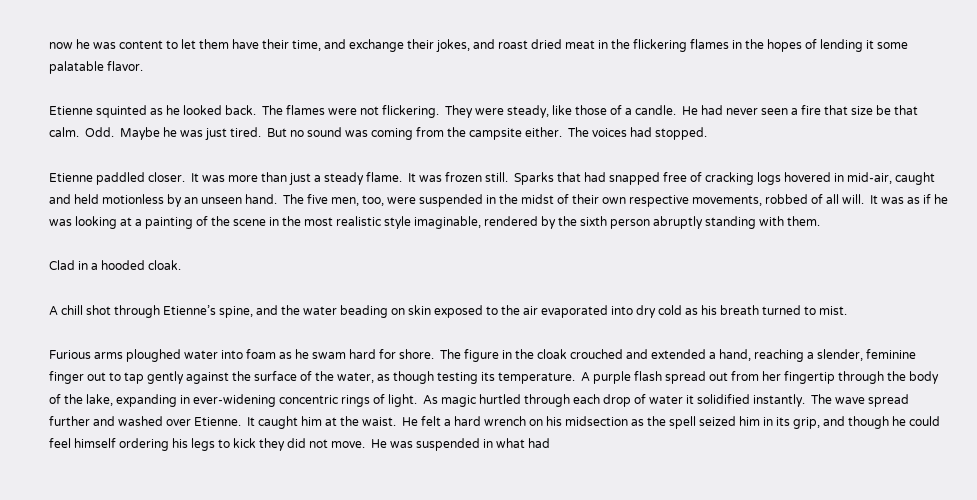now he was content to let them have their time, and exchange their jokes, and roast dried meat in the flickering flames in the hopes of lending it some palatable flavor.

Etienne squinted as he looked back.  The flames were not flickering.  They were steady, like those of a candle.  He had never seen a fire that size be that calm.  Odd.  Maybe he was just tired.  But no sound was coming from the campsite either.  The voices had stopped.

Etienne paddled closer.  It was more than just a steady flame.  It was frozen still.  Sparks that had snapped free of cracking logs hovered in mid-air, caught and held motionless by an unseen hand.  The five men, too, were suspended in the midst of their own respective movements, robbed of all will.  It was as if he was looking at a painting of the scene in the most realistic style imaginable, rendered by the sixth person abruptly standing with them.

Clad in a hooded cloak.

A chill shot through Etienne’s spine, and the water beading on skin exposed to the air evaporated into dry cold as his breath turned to mist.

Furious arms ploughed water into foam as he swam hard for shore.  The figure in the cloak crouched and extended a hand, reaching a slender, feminine finger out to tap gently against the surface of the water, as though testing its temperature.  A purple flash spread out from her fingertip through the body of the lake, expanding in ever-widening concentric rings of light.  As magic hurtled through each drop of water it solidified instantly.  The wave spread further and washed over Etienne.  It caught him at the waist.  He felt a hard wrench on his midsection as the spell seized him in its grip, and though he could feel himself ordering his legs to kick they did not move.  He was suspended in what had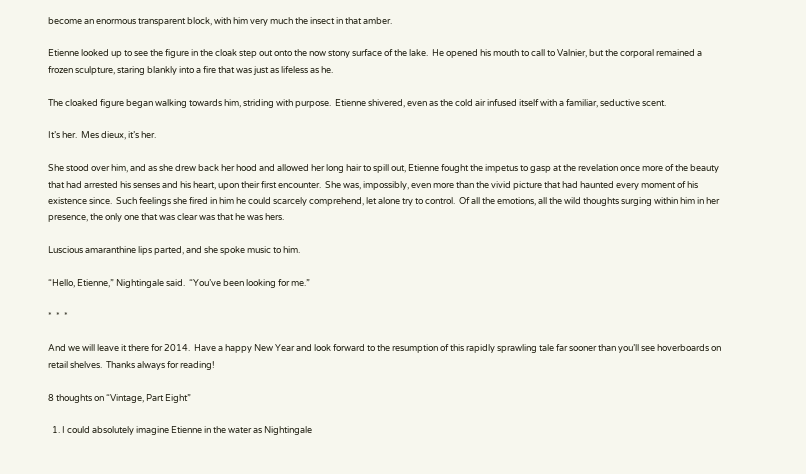become an enormous transparent block, with him very much the insect in that amber.

Etienne looked up to see the figure in the cloak step out onto the now stony surface of the lake.  He opened his mouth to call to Valnier, but the corporal remained a frozen sculpture, staring blankly into a fire that was just as lifeless as he.

The cloaked figure began walking towards him, striding with purpose.  Etienne shivered, even as the cold air infused itself with a familiar, seductive scent.

It’s her.  Mes dieux, it’s her.

She stood over him, and as she drew back her hood and allowed her long hair to spill out, Etienne fought the impetus to gasp at the revelation once more of the beauty that had arrested his senses and his heart, upon their first encounter.  She was, impossibly, even more than the vivid picture that had haunted every moment of his existence since.  Such feelings she fired in him he could scarcely comprehend, let alone try to control.  Of all the emotions, all the wild thoughts surging within him in her presence, the only one that was clear was that he was hers.

Luscious amaranthine lips parted, and she spoke music to him.

“Hello, Etienne,” Nightingale said.  “You’ve been looking for me.”

*  *  *

And we will leave it there for 2014.  Have a happy New Year and look forward to the resumption of this rapidly sprawling tale far sooner than you’ll see hoverboards on retail shelves.  Thanks always for reading!

8 thoughts on “Vintage, Part Eight”

  1. I could absolutely imagine Etienne in the water as Nightingale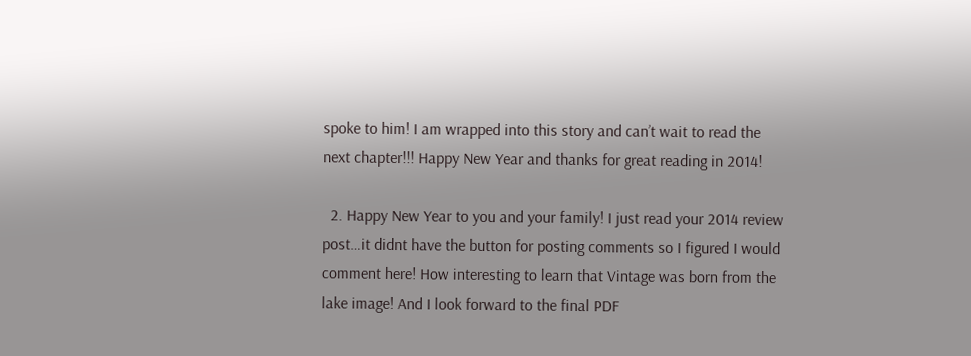spoke to him! I am wrapped into this story and can’t wait to read the next chapter!!! Happy New Year and thanks for great reading in 2014!

  2. Happy New Year to you and your family! I just read your 2014 review post…it didnt have the button for posting comments so I figured I would comment here! How interesting to learn that Vintage was born from the lake image! And I look forward to the final PDF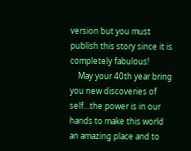version but you must publish this story since it is completely fabulous!
    May your 40th year bring you new discoveries of self…the power is in our hands to make this world an amazing place and to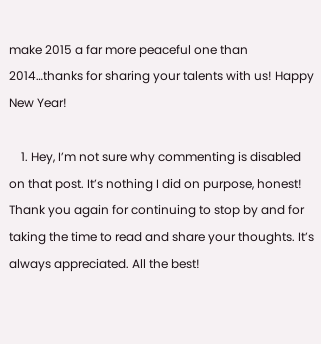make 2015 a far more peaceful one than 2014…thanks for sharing your talents with us! Happy New Year!

    1. Hey, I’m not sure why commenting is disabled on that post. It’s nothing I did on purpose, honest! Thank you again for continuing to stop by and for taking the time to read and share your thoughts. It’s always appreciated. All the best!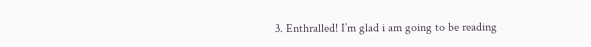3. Enthralled! I’m glad i am going to be reading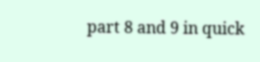part 8 and 9 in quick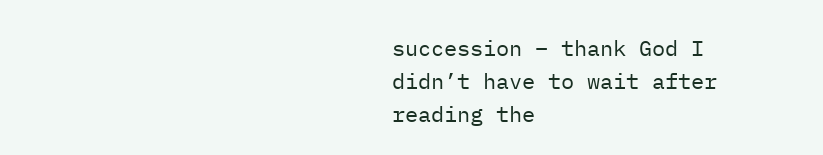succession – thank God I didn’t have to wait after reading the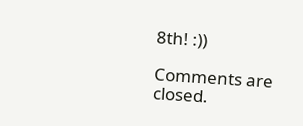8th! :))

Comments are closed.